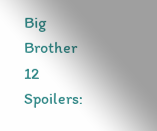Big Brother 12 Spoilers: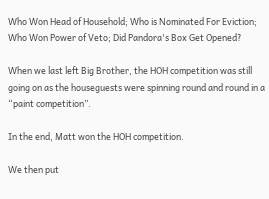Who Won Head of Household; Who is Nominated For Eviction; Who Won Power of Veto; Did Pandora's Box Get Opened?

When we last left Big Brother, the HOH competition was still going on as the houseguests were spinning round and round in a “paint competition”.

In the end, Matt won the HOH competition.

We then put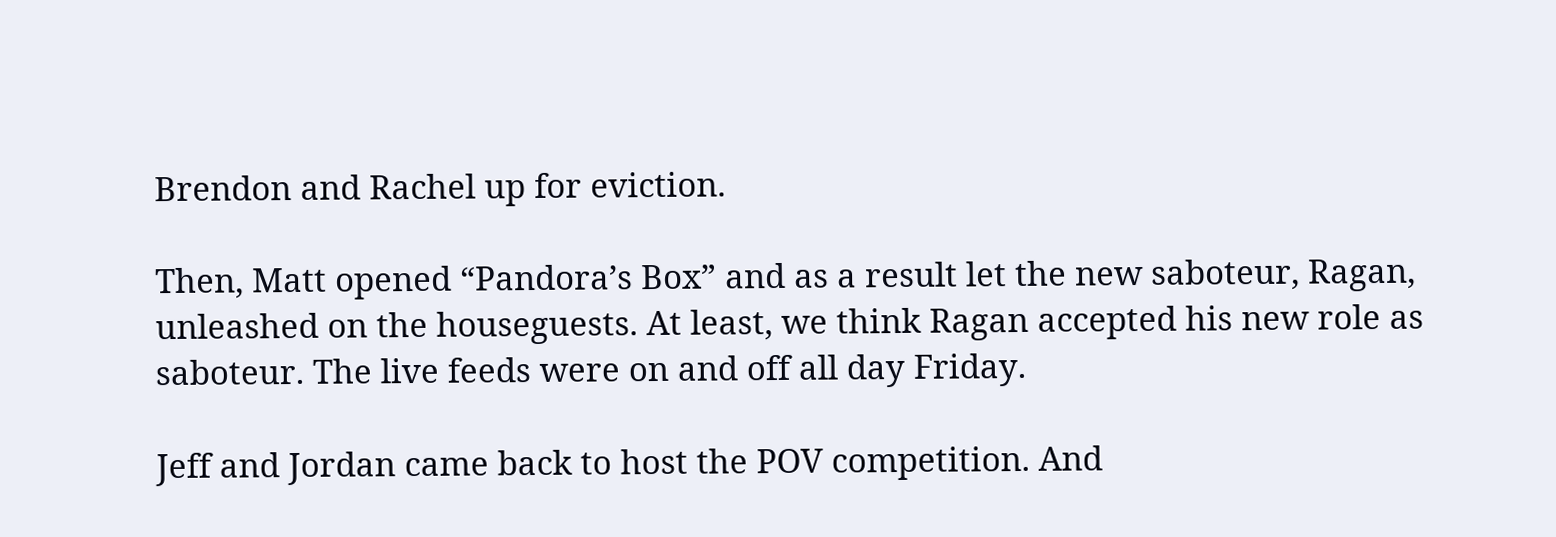Brendon and Rachel up for eviction.

Then, Matt opened “Pandora’s Box” and as a result let the new saboteur, Ragan, unleashed on the houseguests. At least, we think Ragan accepted his new role as saboteur. The live feeds were on and off all day Friday.

Jeff and Jordan came back to host the POV competition. And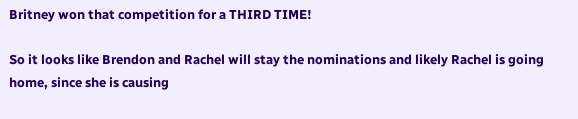Britney won that competition for a THIRD TIME!

So it looks like Brendon and Rachel will stay the nominations and likely Rachel is going home, since she is causing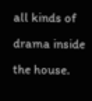all kinds of drama inside the house.